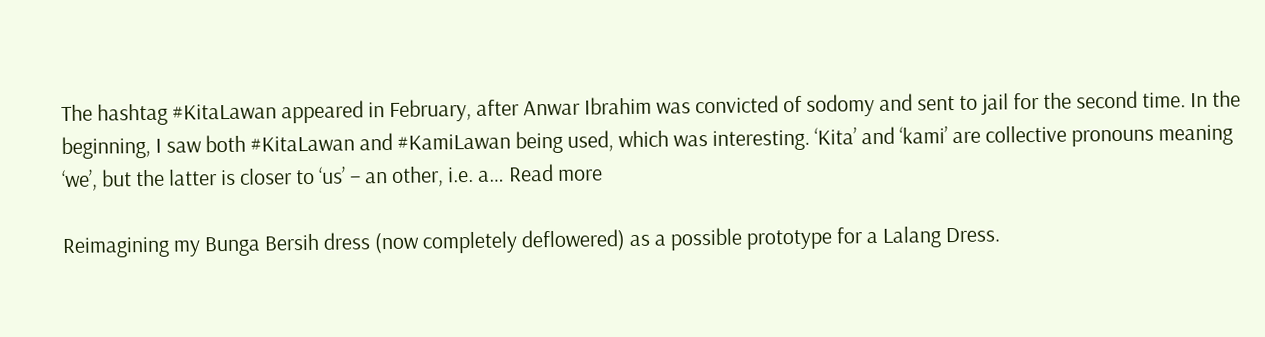The hashtag #KitaLawan appeared in February, after Anwar Ibrahim was convicted of sodomy and sent to jail for the second time. In the beginning, I saw both #KitaLawan and #KamiLawan being used, which was interesting. ‘Kita’ and ‘kami’ are collective pronouns meaning ‘we’, but the latter is closer to ‘us’ – an other, i.e. a… Read more

Reimagining my Bunga Bersih dress (now completely deflowered) as a possible prototype for a Lalang Dress.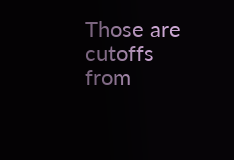Those are cutoffs from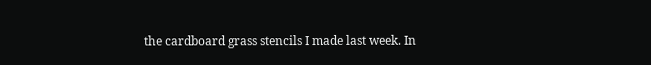the cardboard grass stencils I made last week. In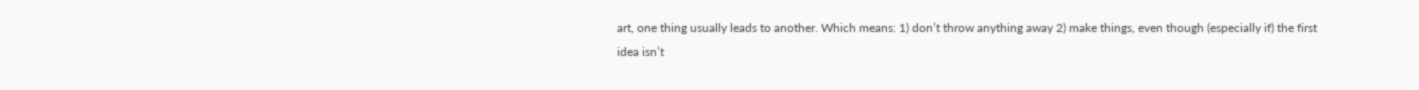art, one thing usually leads to another. Which means: 1) don’t throw anything away 2) make things, even though (especially if) the first idea isn’t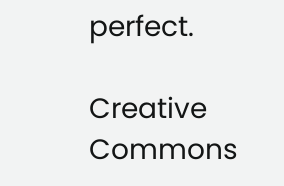perfect.

Creative Commons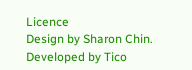Licence
Design by Sharon Chin. Developed by Tico